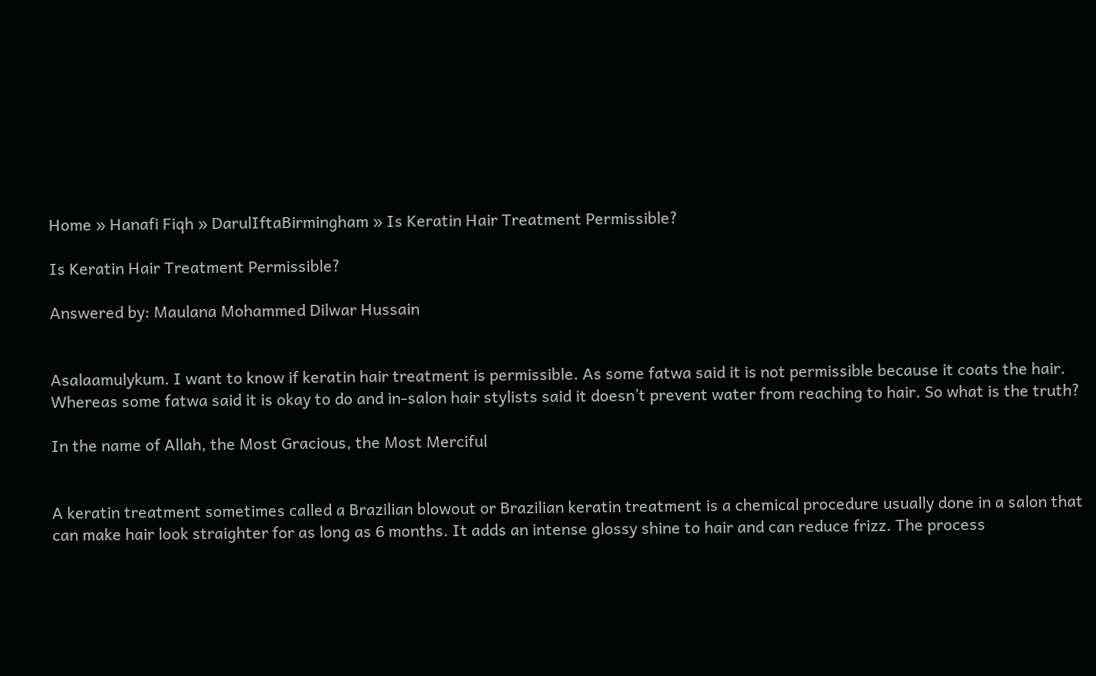Home » Hanafi Fiqh » DarulIftaBirmingham » Is Keratin Hair Treatment Permissible?

Is Keratin Hair Treatment Permissible?

Answered by: Maulana Mohammed Dilwar Hussain


Asalaamulykum. I want to know if keratin hair treatment is permissible. As some fatwa said it is not permissible because it coats the hair. Whereas some fatwa said it is okay to do and in-salon hair stylists said it doesn’t prevent water from reaching to hair. So what is the truth?

In the name of Allah, the Most Gracious, the Most Merciful


A keratin treatment sometimes called a Brazilian blowout or Brazilian keratin treatment is a chemical procedure usually done in a salon that can make hair look straighter for as long as 6 months. It adds an intense glossy shine to hair and can reduce frizz. The process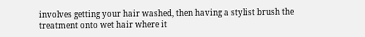involves getting your hair washed, then having a stylist brush the treatment onto wet hair where it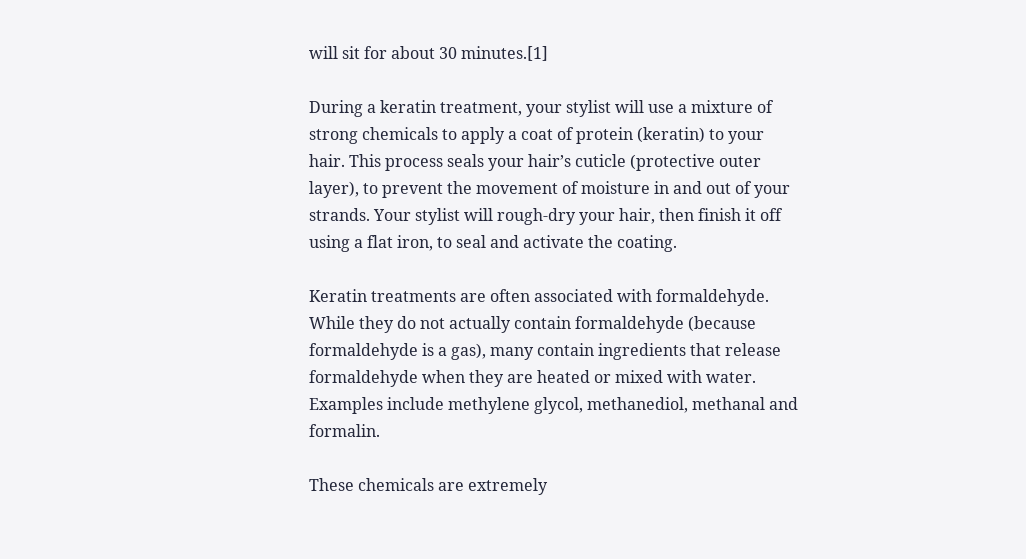will sit for about 30 minutes.[1]

During a keratin treatment, your stylist will use a mixture of strong chemicals to apply a coat of protein (keratin) to your hair. This process seals your hair’s cuticle (protective outer layer), to prevent the movement of moisture in and out of your strands. Your stylist will rough-dry your hair, then finish it off using a flat iron, to seal and activate the coating.

Keratin treatments are often associated with formaldehyde. While they do not actually contain formaldehyde (because formaldehyde is a gas), many contain ingredients that release formaldehyde when they are heated or mixed with water. Examples include methylene glycol, methanediol, methanal and formalin.

These chemicals are extremely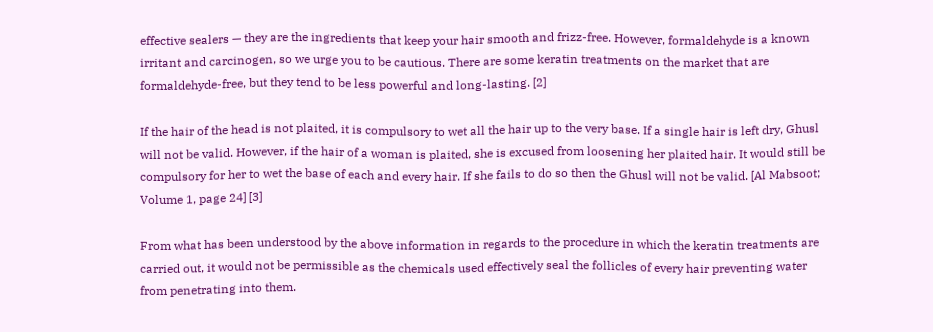effective sealers — they are the ingredients that keep your hair smooth and frizz-free. However, formaldehyde is a known irritant and carcinogen, so we urge you to be cautious. There are some keratin treatments on the market that are formaldehyde-free, but they tend to be less powerful and long-lasting. [2]

If the hair of the head is not plaited, it is compulsory to wet all the hair up to the very base. If a single hair is left dry, Ghusl will not be valid. However, if the hair of a woman is plaited, she is excused from loosening her plaited hair. It would still be compulsory for her to wet the base of each and every hair. If she fails to do so then the Ghusl will not be valid. [Al Mabsoot; Volume 1, page 24] [3]

From what has been understood by the above information in regards to the procedure in which the keratin treatments are carried out, it would not be permissible as the chemicals used effectively seal the follicles of every hair preventing water from penetrating into them.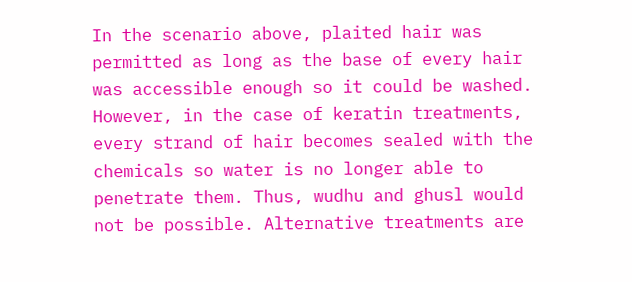In the scenario above, plaited hair was permitted as long as the base of every hair was accessible enough so it could be washed. However, in the case of keratin treatments, every strand of hair becomes sealed with the chemicals so water is no longer able to penetrate them. Thus, wudhu and ghusl would not be possible. Alternative treatments are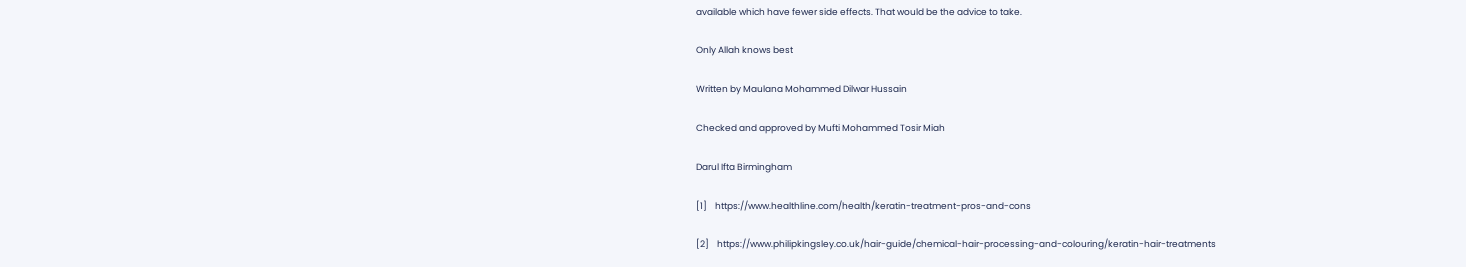available which have fewer side effects. That would be the advice to take.

Only Allah knows best

Written by Maulana Mohammed Dilwar Hussain

Checked and approved by Mufti Mohammed Tosir Miah

Darul Ifta Birmingham

[1]    https://www.healthline.com/health/keratin-treatment-pros-and-cons

[2]    https://www.philipkingsley.co.uk/hair-guide/chemical-hair-processing-and-colouring/keratin-hair-treatments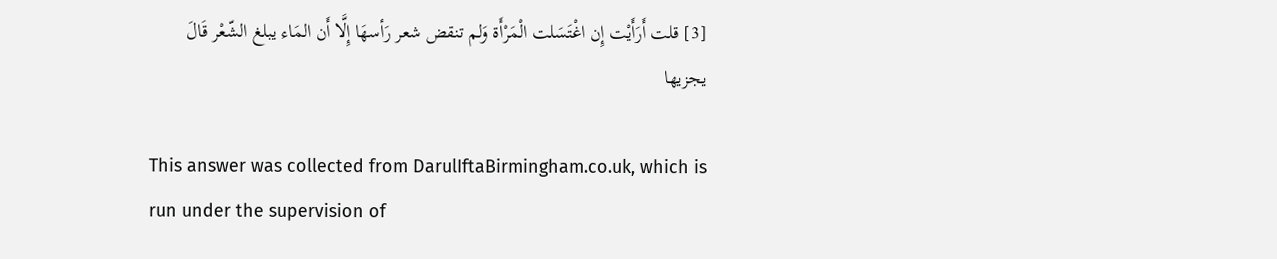[3] قلت أَرَأَيْت إِن اغْتَسَلت الْمَرْأَة وَلم تنقض شعر رَأسهَا إِلَّا أَن المَاء يبلغ الشّعْر قَالَ يجزيها

This answer was collected from DarulIftaBirmingham.co.uk, which is run under the supervision of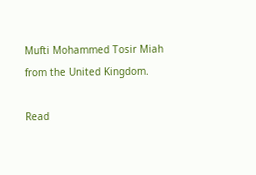Mufti Mohammed Tosir Miah from the United Kingdom.

Read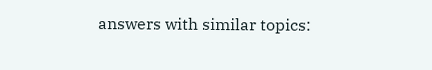answers with similar topics: